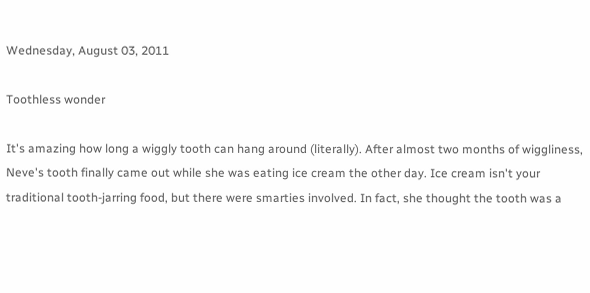Wednesday, August 03, 2011

Toothless wonder

It's amazing how long a wiggly tooth can hang around (literally). After almost two months of wiggliness, Neve's tooth finally came out while she was eating ice cream the other day. Ice cream isn't your traditional tooth-jarring food, but there were smarties involved. In fact, she thought the tooth was a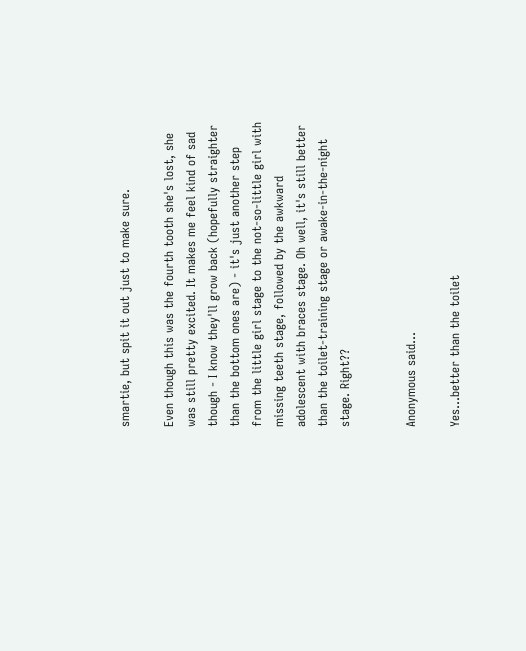smartie, but spit it out just to make sure.

Even though this was the fourth tooth she's lost, she was still pretty excited. It makes me feel kind of sad though - I know they'll grow back (hopefully straighter than the bottom ones are) - it's just another step from the little girl stage to the not-so-little girl with missing teeth stage, followed by the awkward adolescent with braces stage. Oh well, it's still better than the toilet-training stage or awake-in-the-night stage. Right??


Anonymous said...

Yes...better than the toilet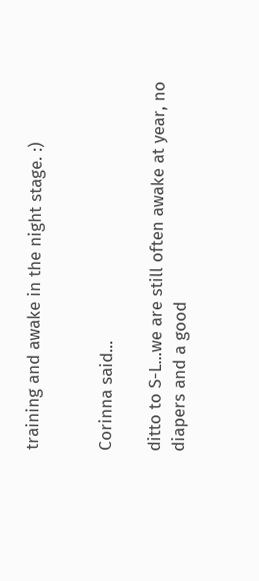training and awake in the night stage. :)


Corinna said...

ditto to S-L...we are still often awake at year, no diapers and a good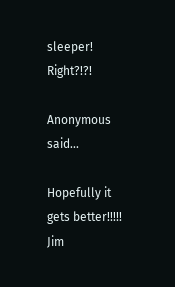sleeper! Right?!?!

Anonymous said...

Hopefully it gets better!!!!! Jim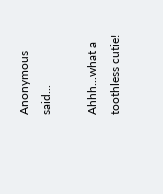Anonymous said...

Ahhh...what a toothless cutie!